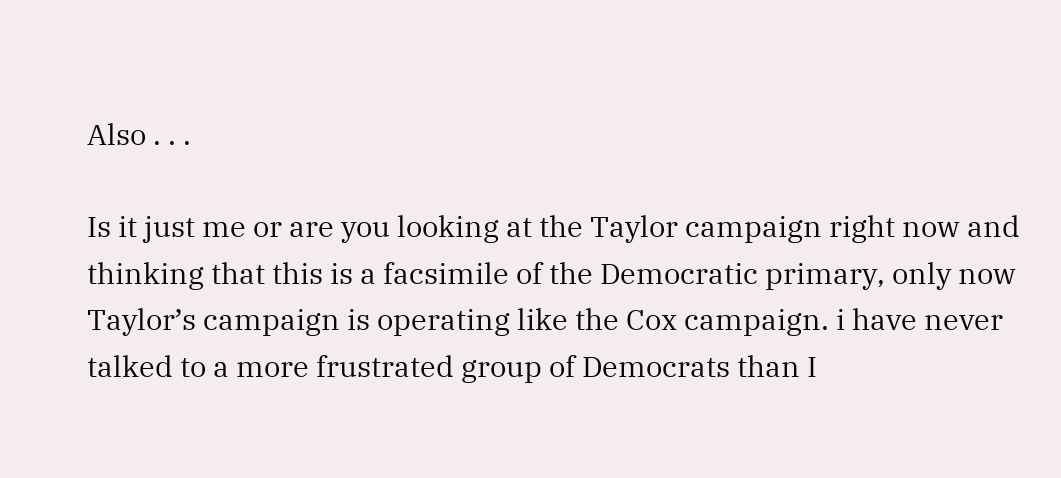Also . . .

Is it just me or are you looking at the Taylor campaign right now and thinking that this is a facsimile of the Democratic primary, only now Taylor’s campaign is operating like the Cox campaign. i have never talked to a more frustrated group of Democrats than I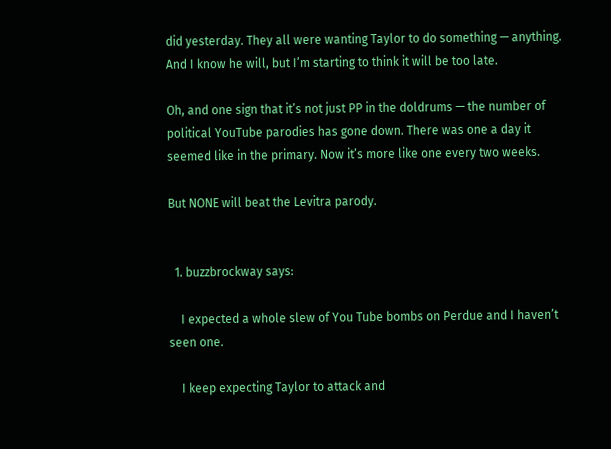did yesterday. They all were wanting Taylor to do something — anything. And I know he will, but I’m starting to think it will be too late.

Oh, and one sign that it’s not just PP in the doldrums — the number of political YouTube parodies has gone down. There was one a day it seemed like in the primary. Now it’s more like one every two weeks.

But NONE will beat the Levitra parody.


  1. buzzbrockway says:

    I expected a whole slew of You Tube bombs on Perdue and I haven’t seen one.

    I keep expecting Taylor to attack and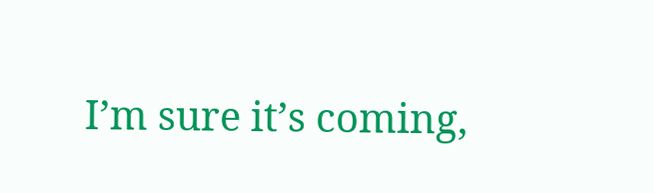I’m sure it’s coming,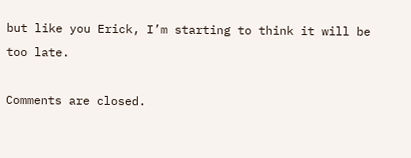but like you Erick, I’m starting to think it will be too late.

Comments are closed.